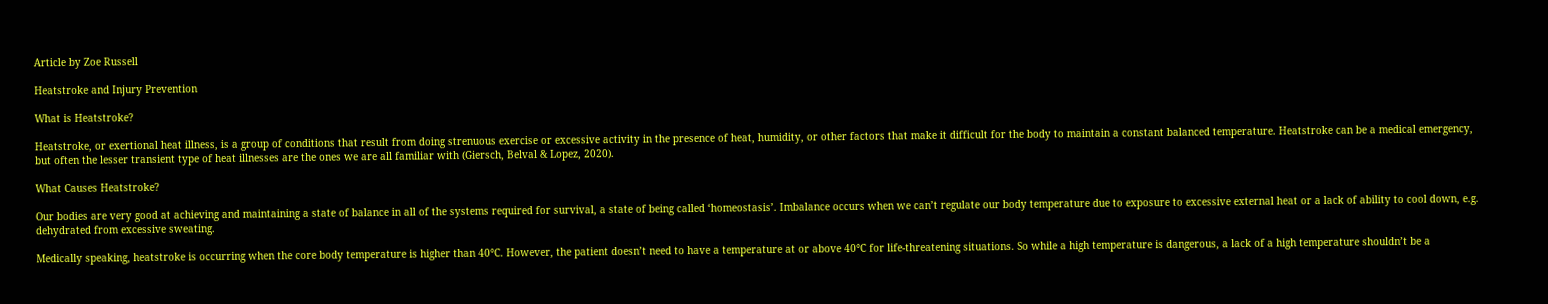Article by Zoe Russell

Heatstroke and Injury Prevention

What is Heatstroke?

Heatstroke, or exertional heat illness, is a group of conditions that result from doing strenuous exercise or excessive activity in the presence of heat, humidity, or other factors that make it difficult for the body to maintain a constant balanced temperature. Heatstroke can be a medical emergency, but often the lesser transient type of heat illnesses are the ones we are all familiar with (Giersch, Belval & Lopez, 2020).

What Causes Heatstroke?

Our bodies are very good at achieving and maintaining a state of balance in all of the systems required for survival, a state of being called ‘homeostasis’. Imbalance occurs when we can’t regulate our body temperature due to exposure to excessive external heat or a lack of ability to cool down, e.g. dehydrated from excessive sweating.

Medically speaking, heatstroke is occurring when the core body temperature is higher than 40℃. However, the patient doesn’t need to have a temperature at or above 40℃ for life-threatening situations. So while a high temperature is dangerous, a lack of a high temperature shouldn’t be a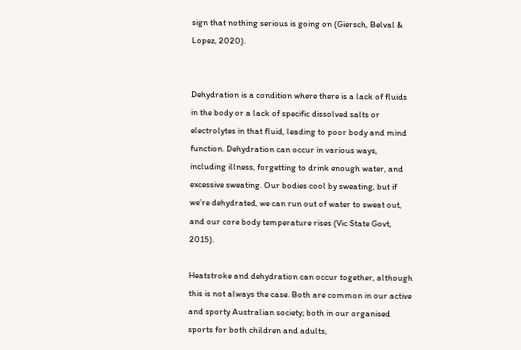sign that nothing serious is going on (Giersch, Belval & Lopez, 2020).


Dehydration is a condition where there is a lack of fluids in the body or a lack of specific dissolved salts or electrolytes in that fluid, leading to poor body and mind function. Dehydration can occur in various ways, including illness, forgetting to drink enough water, and excessive sweating. Our bodies cool by sweating, but if we’re dehydrated, we can run out of water to sweat out, and our core body temperature rises (Vic State Govt, 2015).

Heatstroke and dehydration can occur together, although this is not always the case. Both are common in our active and sporty Australian society; both in our organised sports for both children and adults,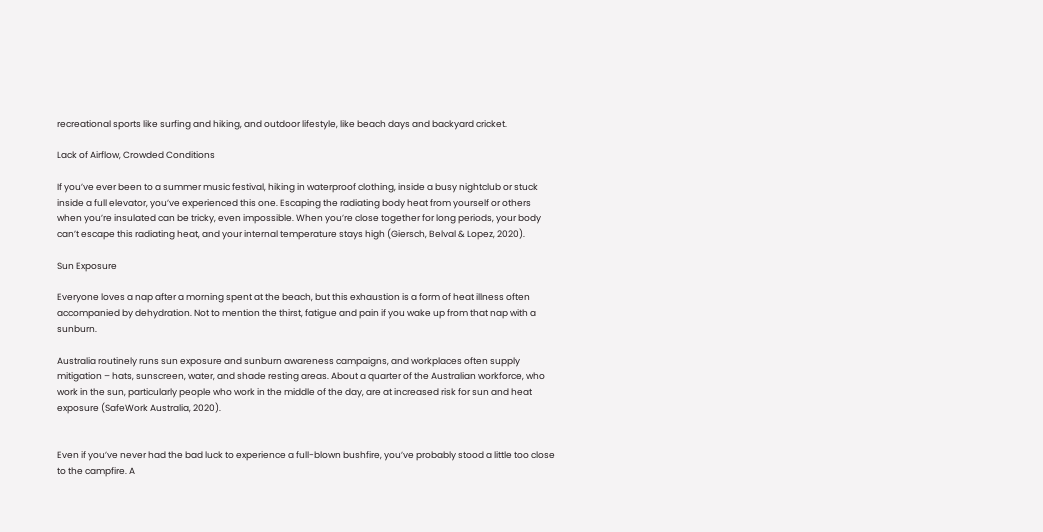recreational sports like surfing and hiking, and outdoor lifestyle, like beach days and backyard cricket.

Lack of Airflow, Crowded Conditions

If you’ve ever been to a summer music festival, hiking in waterproof clothing, inside a busy nightclub or stuck inside a full elevator, you’ve experienced this one. Escaping the radiating body heat from yourself or others when you’re insulated can be tricky, even impossible. When you’re close together for long periods, your body can’t escape this radiating heat, and your internal temperature stays high (Giersch, Belval & Lopez, 2020).

Sun Exposure

Everyone loves a nap after a morning spent at the beach, but this exhaustion is a form of heat illness often accompanied by dehydration. Not to mention the thirst, fatigue and pain if you wake up from that nap with a sunburn.

Australia routinely runs sun exposure and sunburn awareness campaigns, and workplaces often supply mitigation – hats, sunscreen, water, and shade resting areas. About a quarter of the Australian workforce, who work in the sun, particularly people who work in the middle of the day, are at increased risk for sun and heat exposure (SafeWork Australia, 2020).


Even if you’ve never had the bad luck to experience a full-blown bushfire, you’ve probably stood a little too close to the campfire. A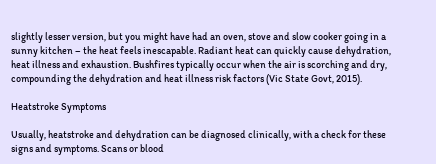slightly lesser version, but you might have had an oven, stove and slow cooker going in a sunny kitchen – the heat feels inescapable. Radiant heat can quickly cause dehydration, heat illness and exhaustion. Bushfires typically occur when the air is scorching and dry, compounding the dehydration and heat illness risk factors (Vic State Govt, 2015).

Heatstroke Symptoms

Usually, heatstroke and dehydration can be diagnosed clinically, with a check for these signs and symptoms. Scans or blood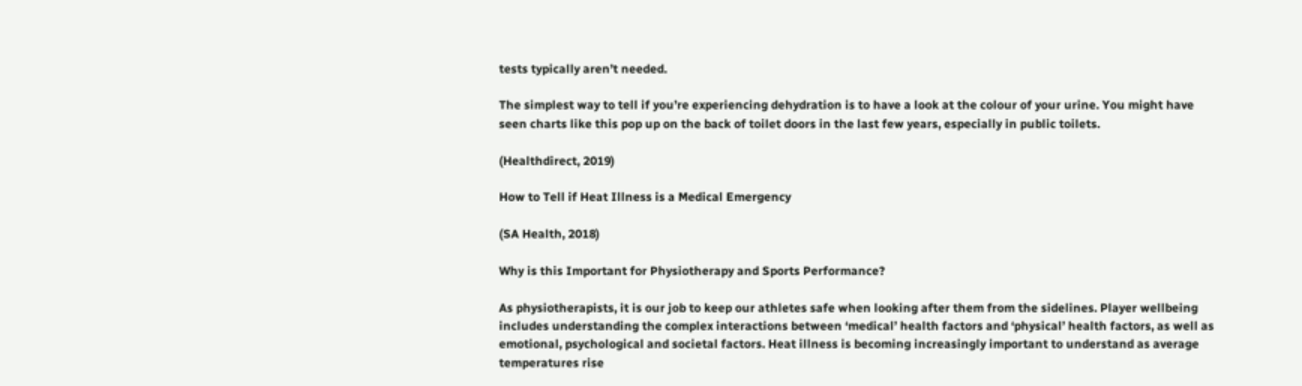tests typically aren’t needed.

The simplest way to tell if you’re experiencing dehydration is to have a look at the colour of your urine. You might have seen charts like this pop up on the back of toilet doors in the last few years, especially in public toilets.

(Healthdirect, 2019)

How to Tell if Heat Illness is a Medical Emergency

(SA Health, 2018)

Why is this Important for Physiotherapy and Sports Performance?

As physiotherapists, it is our job to keep our athletes safe when looking after them from the sidelines. Player wellbeing includes understanding the complex interactions between ‘medical’ health factors and ‘physical’ health factors, as well as emotional, psychological and societal factors. Heat illness is becoming increasingly important to understand as average temperatures rise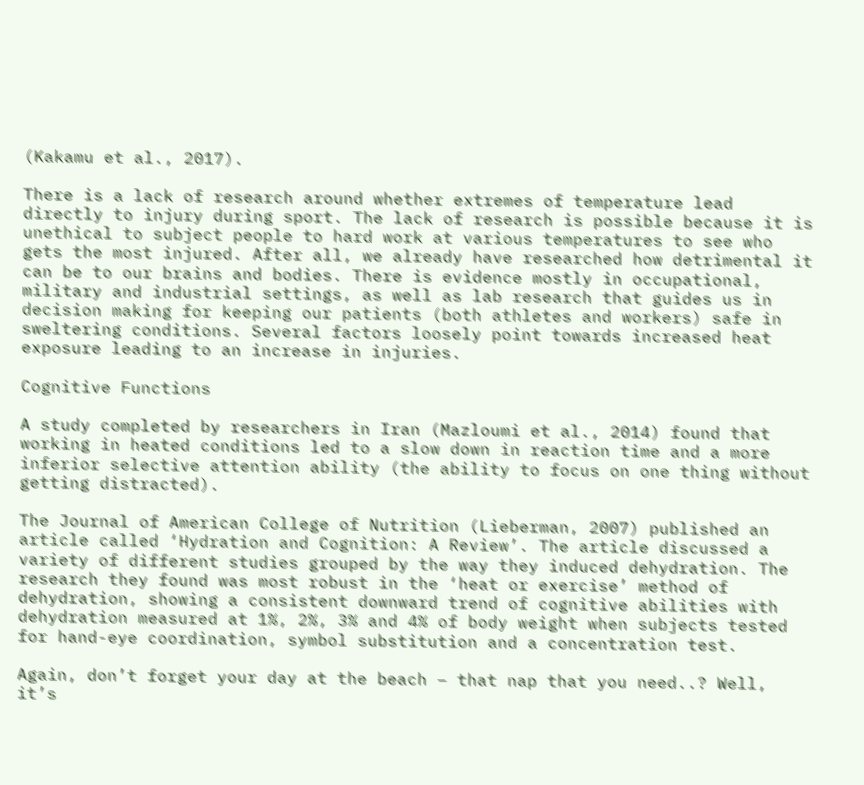(Kakamu et al., 2017).

There is a lack of research around whether extremes of temperature lead directly to injury during sport. The lack of research is possible because it is unethical to subject people to hard work at various temperatures to see who gets the most injured. After all, we already have researched how detrimental it can be to our brains and bodies. There is evidence mostly in occupational, military and industrial settings, as well as lab research that guides us in decision making for keeping our patients (both athletes and workers) safe in sweltering conditions. Several factors loosely point towards increased heat exposure leading to an increase in injuries.

Cognitive Functions

A study completed by researchers in Iran (Mazloumi et al., 2014) found that working in heated conditions led to a slow down in reaction time and a more inferior selective attention ability (the ability to focus on one thing without getting distracted).

The Journal of American College of Nutrition (Lieberman, 2007) published an article called ‘Hydration and Cognition: A Review’. The article discussed a variety of different studies grouped by the way they induced dehydration. The research they found was most robust in the ‘heat or exercise’ method of dehydration, showing a consistent downward trend of cognitive abilities with dehydration measured at 1%, 2%, 3% and 4% of body weight when subjects tested for hand-eye coordination, symbol substitution and a concentration test.

Again, don’t forget your day at the beach – that nap that you need..? Well, it’s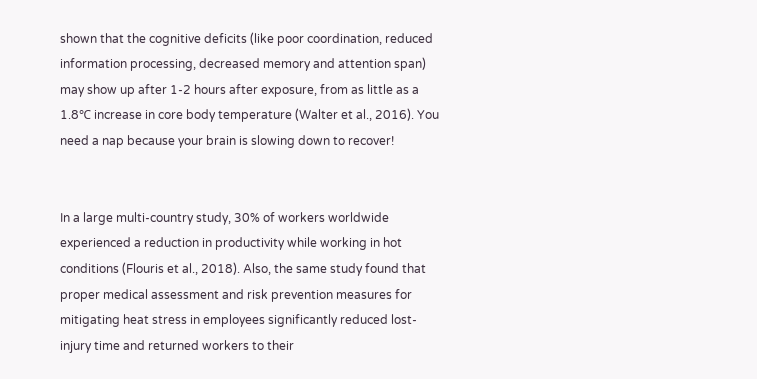shown that the cognitive deficits (like poor coordination, reduced information processing, decreased memory and attention span) may show up after 1-2 hours after exposure, from as little as a 1.8℃ increase in core body temperature (Walter et al., 2016). You need a nap because your brain is slowing down to recover!


In a large multi-country study, 30% of workers worldwide experienced a reduction in productivity while working in hot conditions (Flouris et al., 2018). Also, the same study found that proper medical assessment and risk prevention measures for mitigating heat stress in employees significantly reduced lost-injury time and returned workers to their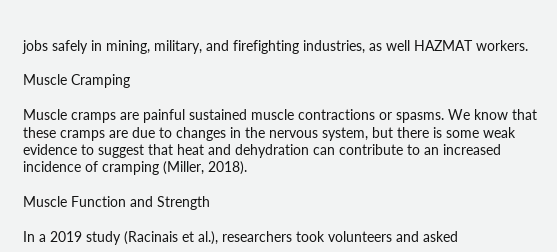jobs safely in mining, military, and firefighting industries, as well HAZMAT workers.

Muscle Cramping

Muscle cramps are painful sustained muscle contractions or spasms. We know that these cramps are due to changes in the nervous system, but there is some weak evidence to suggest that heat and dehydration can contribute to an increased incidence of cramping (Miller, 2018).

Muscle Function and Strength

In a 2019 study (Racinais et al.), researchers took volunteers and asked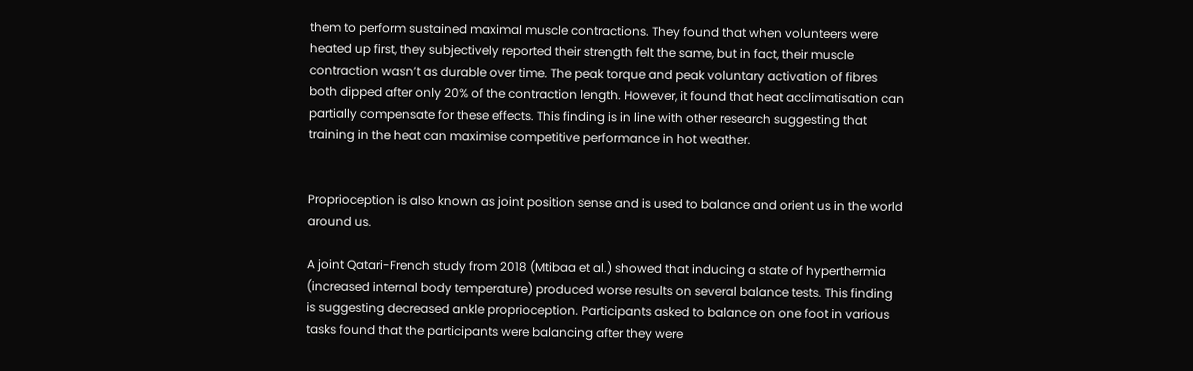them to perform sustained maximal muscle contractions. They found that when volunteers were heated up first, they subjectively reported their strength felt the same, but in fact, their muscle contraction wasn’t as durable over time. The peak torque and peak voluntary activation of fibres both dipped after only 20% of the contraction length. However, it found that heat acclimatisation can partially compensate for these effects. This finding is in line with other research suggesting that training in the heat can maximise competitive performance in hot weather.


Proprioception is also known as joint position sense and is used to balance and orient us in the world around us.

A joint Qatari-French study from 2018 (Mtibaa et al.) showed that inducing a state of hyperthermia (increased internal body temperature) produced worse results on several balance tests. This finding is suggesting decreased ankle proprioception. Participants asked to balance on one foot in various tasks found that the participants were balancing after they were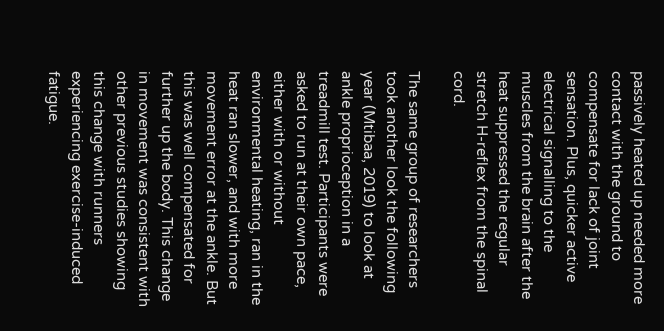passively heated up needed more contact with the ground to compensate for lack of joint sensation. Plus, quicker active electrical signalling to the muscles from the brain after the heat suppressed the regular stretch H-reflex from the spinal cord.

The same group of researchers took another look the following year (Mtibaa, 2019) to look at ankle proprioception in a treadmill test. Participants were asked to run at their own pace, either with or without environmental heating, ran in the heat ran slower, and with more movement error at the ankle. But this was well compensated for further up the body. This change in movement was consistent with other previous studies showing this change with runners experiencing exercise-induced fatigue.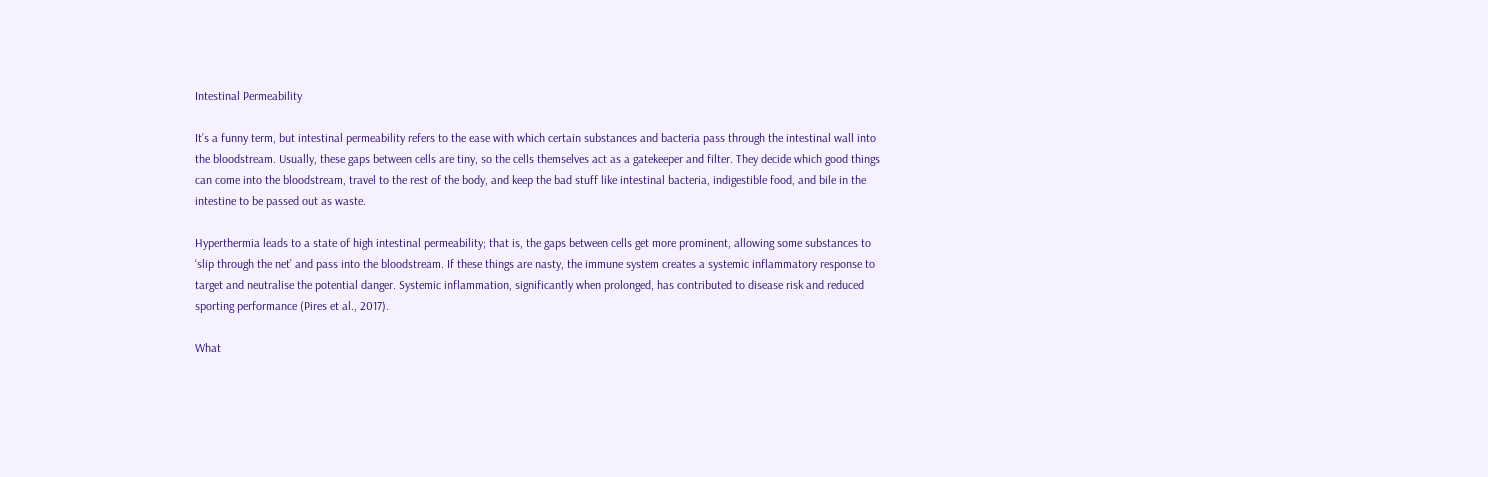Intestinal Permeability

It’s a funny term, but intestinal permeability refers to the ease with which certain substances and bacteria pass through the intestinal wall into the bloodstream. Usually, these gaps between cells are tiny, so the cells themselves act as a gatekeeper and filter. They decide which good things can come into the bloodstream, travel to the rest of the body, and keep the bad stuff like intestinal bacteria, indigestible food, and bile in the intestine to be passed out as waste.

Hyperthermia leads to a state of high intestinal permeability; that is, the gaps between cells get more prominent, allowing some substances to ‘slip through the net’ and pass into the bloodstream. If these things are nasty, the immune system creates a systemic inflammatory response to target and neutralise the potential danger. Systemic inflammation, significantly when prolonged, has contributed to disease risk and reduced sporting performance (Pires et al., 2017).

What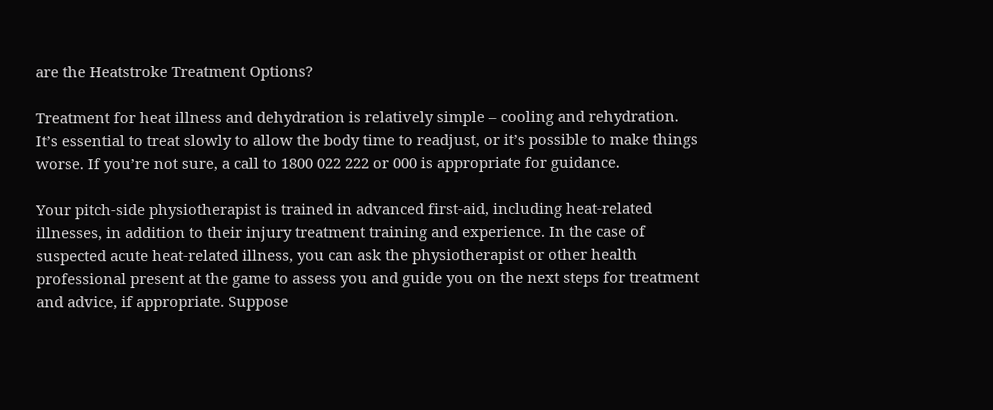are the Heatstroke Treatment Options?

Treatment for heat illness and dehydration is relatively simple – cooling and rehydration. It’s essential to treat slowly to allow the body time to readjust, or it’s possible to make things worse. If you’re not sure, a call to 1800 022 222 or 000 is appropriate for guidance.

Your pitch-side physiotherapist is trained in advanced first-aid, including heat-related illnesses, in addition to their injury treatment training and experience. In the case of suspected acute heat-related illness, you can ask the physiotherapist or other health professional present at the game to assess you and guide you on the next steps for treatment and advice, if appropriate. Suppose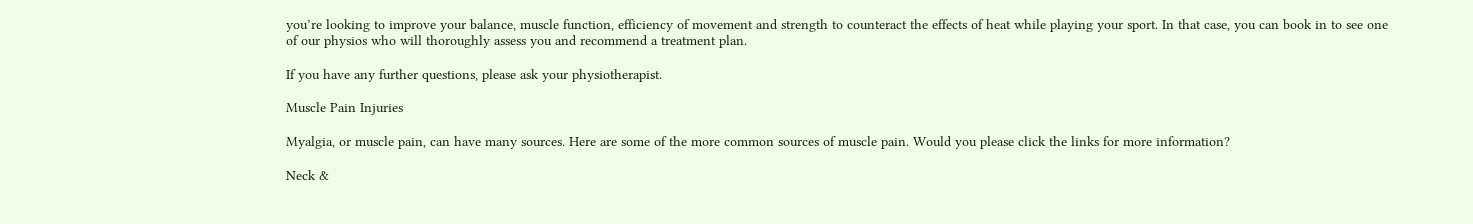you’re looking to improve your balance, muscle function, efficiency of movement and strength to counteract the effects of heat while playing your sport. In that case, you can book in to see one of our physios who will thoroughly assess you and recommend a treatment plan.

If you have any further questions, please ask your physiotherapist.

Muscle Pain Injuries

Myalgia, or muscle pain, can have many sources. Here are some of the more common sources of muscle pain. Would you please click the links for more information?

Neck &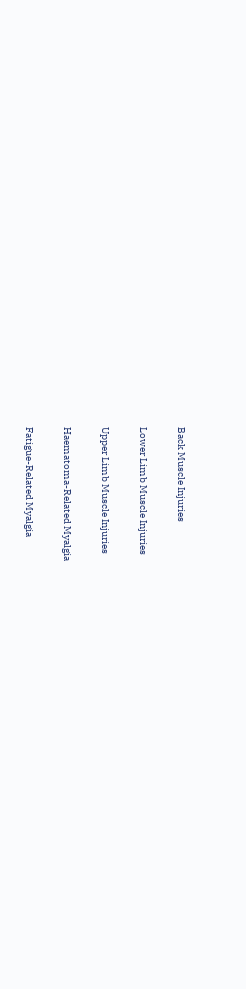Back Muscle Injuries

Lower Limb Muscle Injuries

Upper Limb Muscle Injuries

Haematoma-Related Myalgia

Fatigue-Related Myalgia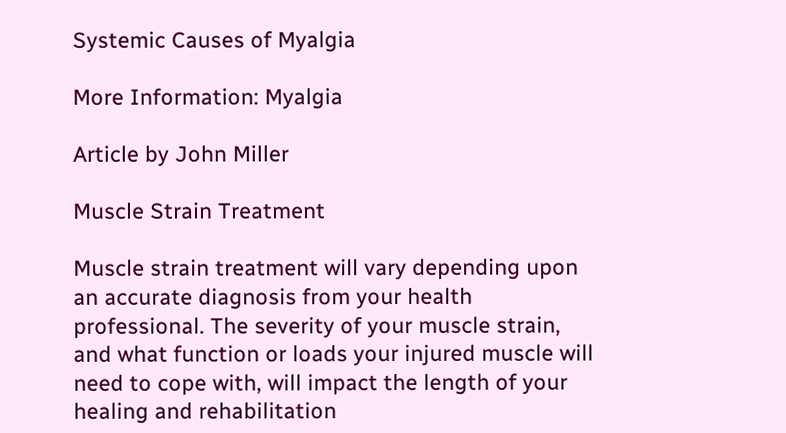Systemic Causes of Myalgia

More Information: Myalgia

Article by John Miller

Muscle Strain Treatment

Muscle strain treatment will vary depending upon an accurate diagnosis from your health professional. The severity of your muscle strain, and what function or loads your injured muscle will need to cope with, will impact the length of your healing and rehabilitation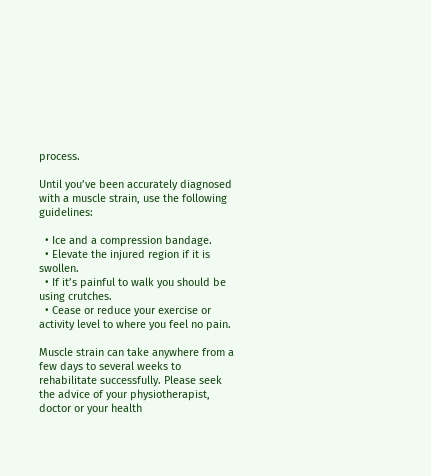process.

Until you’ve been accurately diagnosed with a muscle strain, use the following guidelines:

  • Ice and a compression bandage.
  • Elevate the injured region if it is swollen.
  • If it’s painful to walk you should be using crutches.
  • Cease or reduce your exercise or activity level to where you feel no pain.

Muscle strain can take anywhere from a few days to several weeks to rehabilitate successfully. Please seek the advice of your physiotherapist, doctor or your health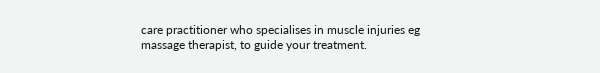care practitioner who specialises in muscle injuries eg massage therapist, to guide your treatment.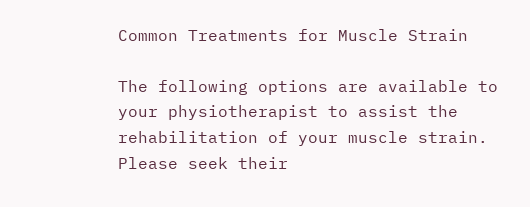Common Treatments for Muscle Strain

The following options are available to your physiotherapist to assist the rehabilitation of your muscle strain. Please seek their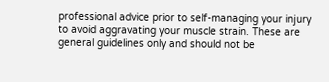professional advice prior to self-managing your injury to avoid aggravating your muscle strain. These are general guidelines only and should not be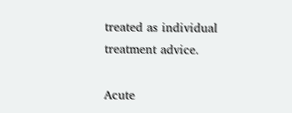treated as individual treatment advice.

Acute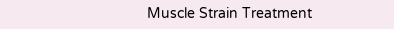Muscle Strain Treatment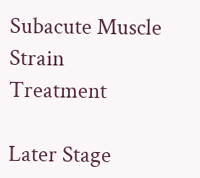Subacute Muscle Strain Treatment

Later Stage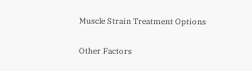Muscle Strain Treatment Options

Other Factors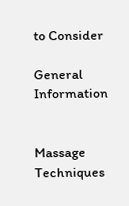to Consider

General Information


Massage Techniques